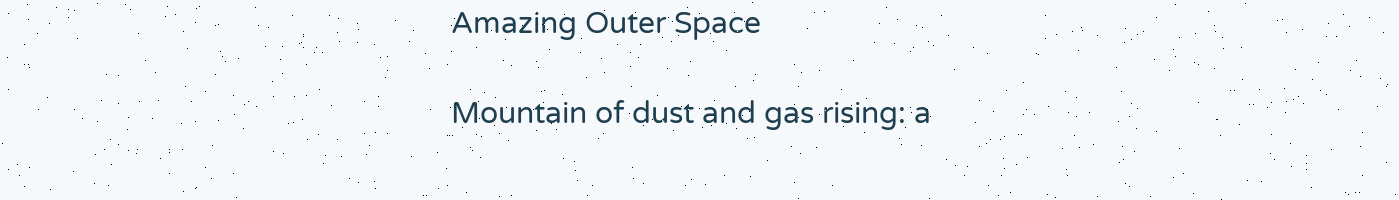Amazing Outer Space

Mountain of dust and gas rising: a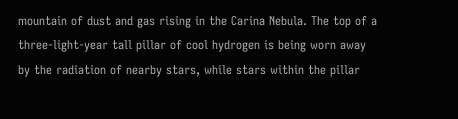mountain of dust and gas rising in the Carina Nebula. The top of a three-light-year tall pillar of cool hydrogen is being worn away by the radiation of nearby stars, while stars within the pillar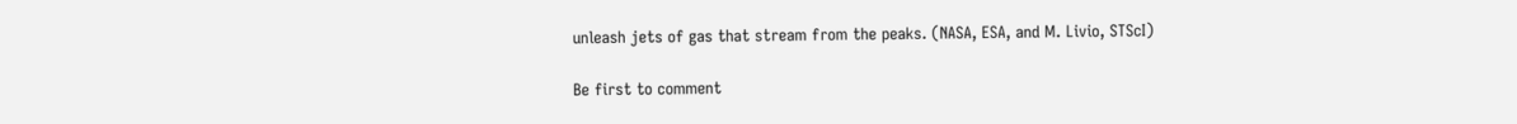unleash jets of gas that stream from the peaks. (NASA, ESA, and M. Livio, STScI)

Be first to comment